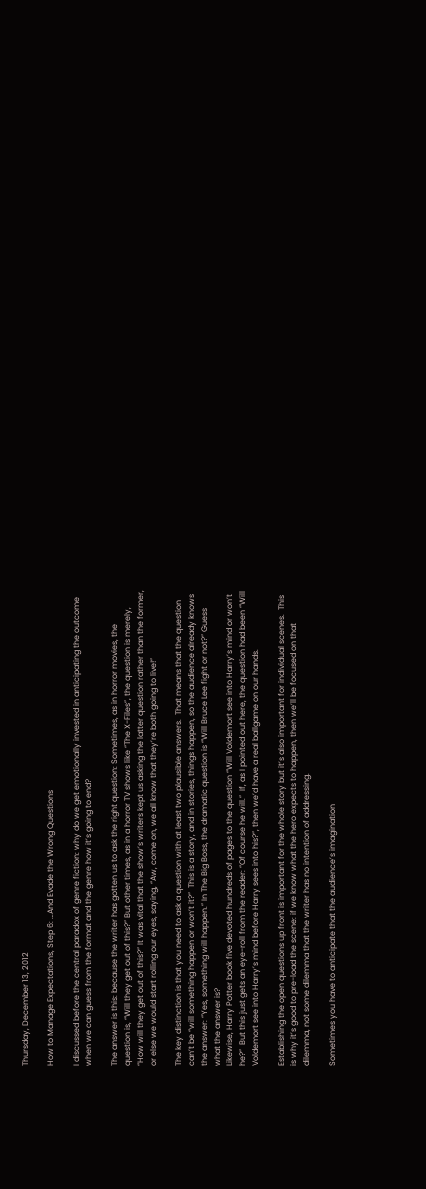Thursday, December 13, 2012

How to Manage Expectations, Step 6: …And Evade the Wrong Questions

I discussed before the central paradox of genre fiction: why do we get emotionally invested in anticipating the outcome when we can guess from the format and the genre how it’s going to end?

The answer is this: because the writer has gotten us to ask the right question: Sometimes, as in horror movies, the question is, “Will they get out of this?” But other times, as in a horror TV shows like “The X-Files”, the question is merely, “How will they get out of this?” It was vital that the show’s writers kept us asking the latter question rather than the former, or else we would start rolling our eyes, saying, “Aw, come on, we all know that they’re both going to live!”

The key distinction is that you need to ask a question with at least two plausible answers.  That means that the question can’t be “will something happen or won’t it?”  This is a story, and in stories, things happen, so the audience already knows the answer: “Yes, something will happen.” In The Big Boss, the dramatic question is “Will Bruce Lee fight or not?” Guess what the answer is?
Likewise, Harry Potter book five devoted hundreds of pages to the question “Will Voldemort see into Harry’s mind or won’t he?”  But this just gets an eye-roll from the reader: “Of course he will.”  If, as I pointed out here, the question had been “Will Voldemort see into Harry’s mind before Harry sees into his?”, then we’d have a real ballgame on our hands.

Establishing the open questions up front is important for the whole story but it’s also important for individual scenes.  This is why it’s good to pre-load the scene: if we know what the hero expects to happen, then we’ll be focused on that dilemma, not some dilemma that the writer has no intention of addressing.

Sometimes you have to anticipate that the audience’s imagination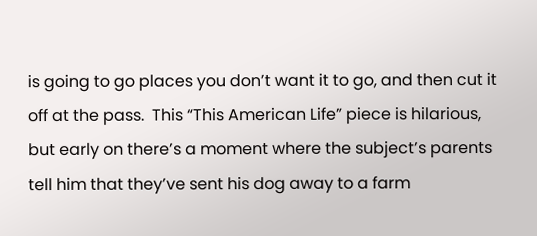is going to go places you don’t want it to go, and then cut it off at the pass.  This “This American Life” piece is hilarious, but early on there’s a moment where the subject’s parents tell him that they’ve sent his dog away to a farm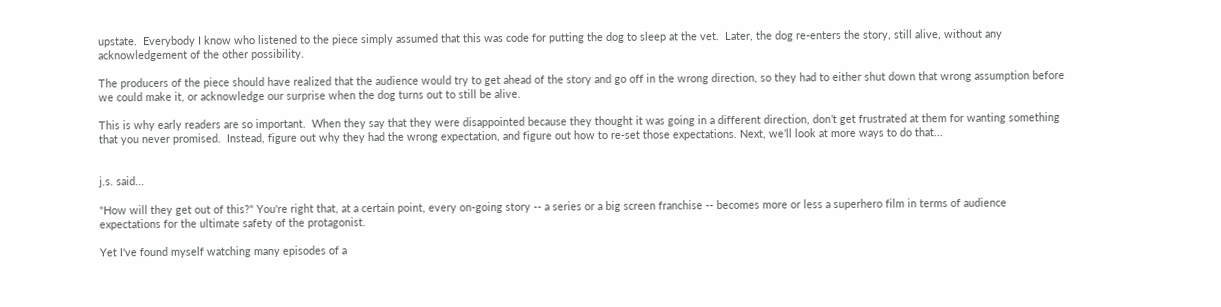upstate.  Everybody I know who listened to the piece simply assumed that this was code for putting the dog to sleep at the vet.  Later, the dog re-enters the story, still alive, without any acknowledgement of the other possibility.

The producers of the piece should have realized that the audience would try to get ahead of the story and go off in the wrong direction, so they had to either shut down that wrong assumption before we could make it, or acknowledge our surprise when the dog turns out to still be alive.

This is why early readers are so important.  When they say that they were disappointed because they thought it was going in a different direction, don’t get frustrated at them for wanting something that you never promised.  Instead, figure out why they had the wrong expectation, and figure out how to re-set those expectations. Next, we’ll look at more ways to do that...


j.s. said...

"How will they get out of this?" You're right that, at a certain point, every on-going story -- a series or a big screen franchise -- becomes more or less a superhero film in terms of audience expectations for the ultimate safety of the protagonist.

Yet I've found myself watching many episodes of a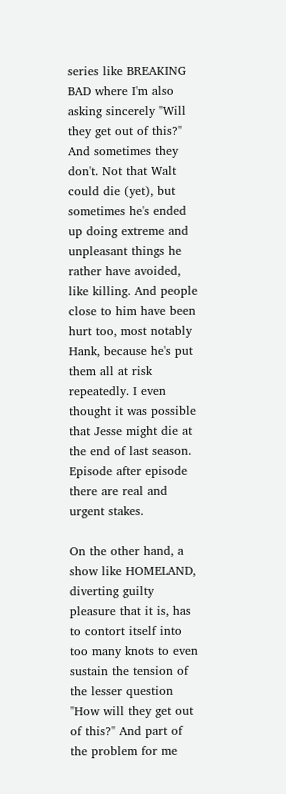series like BREAKING BAD where I'm also asking sincerely "Will they get out of this?" And sometimes they don't. Not that Walt could die (yet), but sometimes he's ended up doing extreme and unpleasant things he rather have avoided, like killing. And people close to him have been hurt too, most notably Hank, because he's put them all at risk repeatedly. I even thought it was possible that Jesse might die at the end of last season. Episode after episode there are real and urgent stakes.

On the other hand, a show like HOMELAND, diverting guilty pleasure that it is, has to contort itself into too many knots to even sustain the tension of the lesser question "How will they get out of this?" And part of the problem for me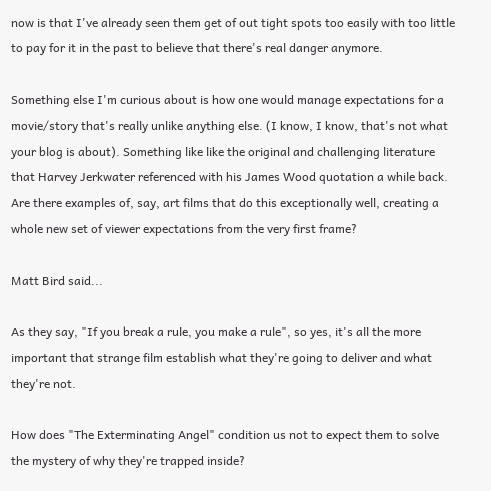now is that I've already seen them get of out tight spots too easily with too little to pay for it in the past to believe that there's real danger anymore.

Something else I'm curious about is how one would manage expectations for a movie/story that's really unlike anything else. (I know, I know, that's not what your blog is about). Something like like the original and challenging literature that Harvey Jerkwater referenced with his James Wood quotation a while back. Are there examples of, say, art films that do this exceptionally well, creating a whole new set of viewer expectations from the very first frame?

Matt Bird said...

As they say, "If you break a rule, you make a rule", so yes, it's all the more important that strange film establish what they're going to deliver and what they're not.

How does "The Exterminating Angel" condition us not to expect them to solve the mystery of why they're trapped inside?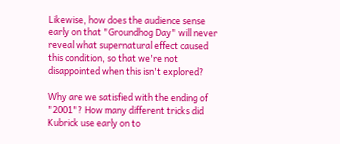Likewise, how does the audience sense early on that "Groundhog Day" will never reveal what supernatural effect caused this condition, so that we're not disappointed when this isn't explored?

Why are we satisfied with the ending of "2001"? How many different tricks did Kubrick use early on to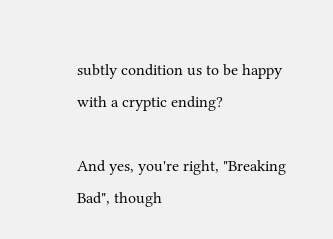subtly condition us to be happy with a cryptic ending?

And yes, you're right, "Breaking Bad", though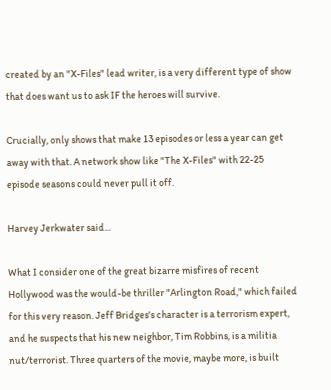created by an "X-Files" lead writer, is a very different type of show that does want us to ask IF the heroes will survive.

Crucially, only shows that make 13 episodes or less a year can get away with that. A network show like "The X-Files" with 22-25 episode seasons could never pull it off.

Harvey Jerkwater said...

What I consider one of the great bizarre misfires of recent Hollywood was the would-be thriller "Arlington Road," which failed for this very reason. Jeff Bridges's character is a terrorism expert, and he suspects that his new neighbor, Tim Robbins, is a militia nut/terrorist. Three quarters of the movie, maybe more, is built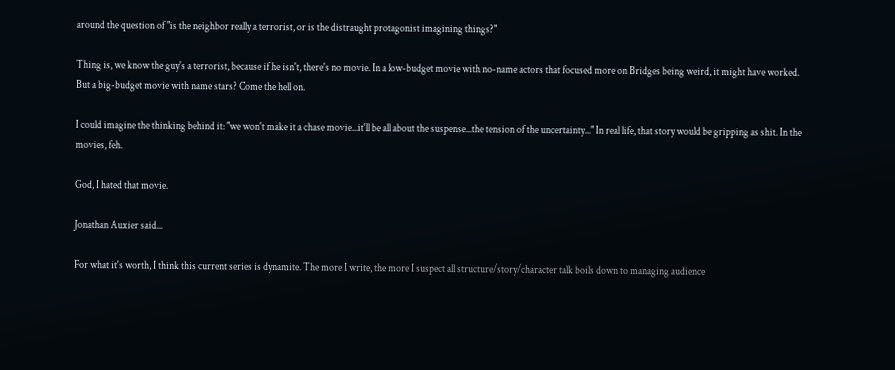around the question of "is the neighbor really a terrorist, or is the distraught protagonist imagining things?"

Thing is, we know the guy's a terrorist, because if he isn't, there's no movie. In a low-budget movie with no-name actors that focused more on Bridges being weird, it might have worked. But a big-budget movie with name stars? Come the hell on.

I could imagine the thinking behind it: "we won't make it a chase movie...it'll be all about the suspense...the tension of the uncertainty..." In real life, that story would be gripping as shit. In the movies, feh.

God, I hated that movie.

Jonathan Auxier said...

For what it's worth, I think this current series is dynamite. The more I write, the more I suspect all structure/story/character talk boils down to managing audience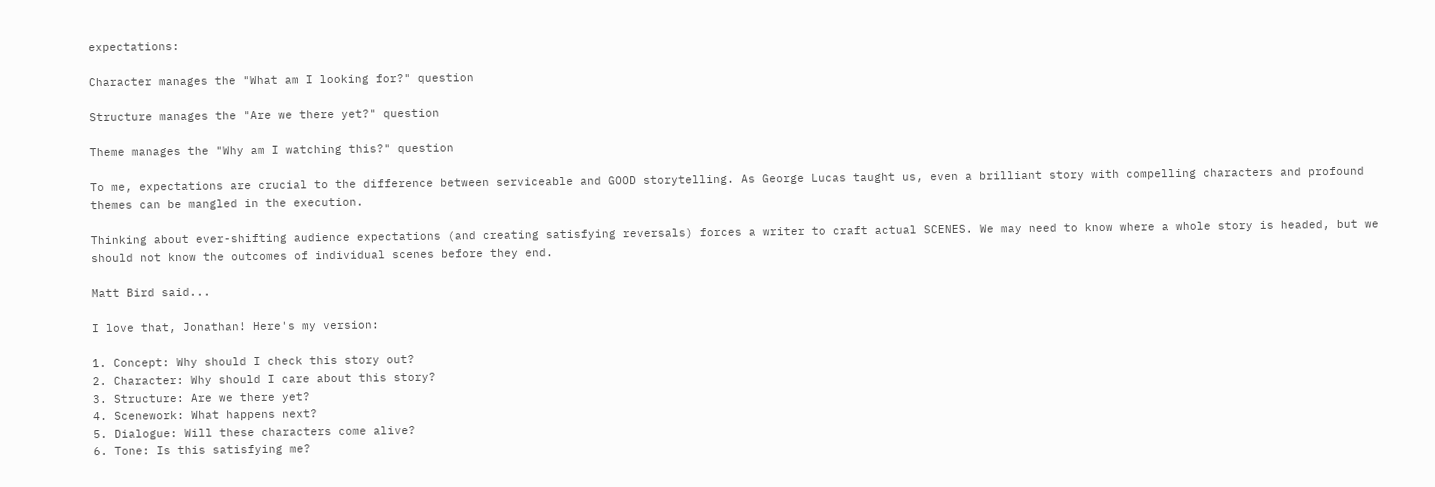expectations:

Character manages the "What am I looking for?" question

Structure manages the "Are we there yet?" question

Theme manages the "Why am I watching this?" question

To me, expectations are crucial to the difference between serviceable and GOOD storytelling. As George Lucas taught us, even a brilliant story with compelling characters and profound themes can be mangled in the execution.

Thinking about ever-shifting audience expectations (and creating satisfying reversals) forces a writer to craft actual SCENES. We may need to know where a whole story is headed, but we should not know the outcomes of individual scenes before they end.

Matt Bird said...

I love that, Jonathan! Here's my version:

1. Concept: Why should I check this story out?
2. Character: Why should I care about this story?
3. Structure: Are we there yet?
4. Scenework: What happens next?
5. Dialogue: Will these characters come alive?
6. Tone: Is this satisfying me?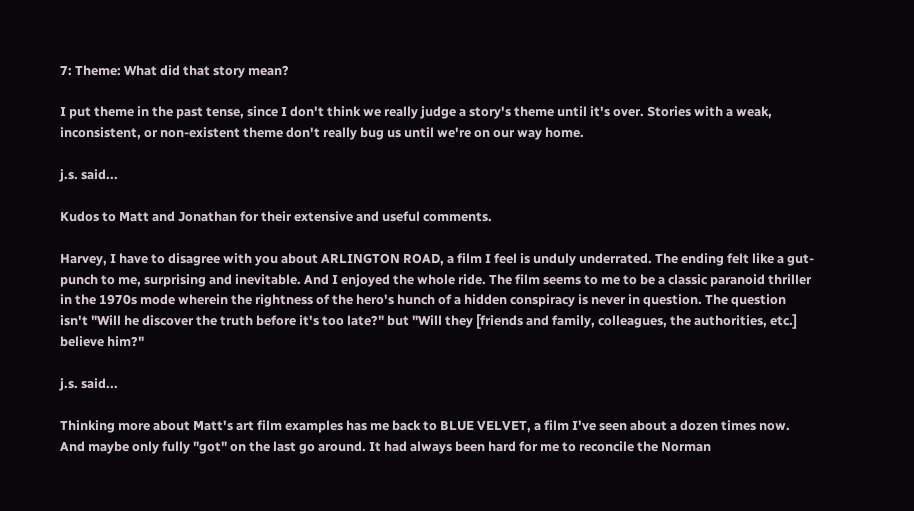7: Theme: What did that story mean?

I put theme in the past tense, since I don't think we really judge a story's theme until it's over. Stories with a weak, inconsistent, or non-existent theme don't really bug us until we're on our way home.

j.s. said...

Kudos to Matt and Jonathan for their extensive and useful comments.

Harvey, I have to disagree with you about ARLINGTON ROAD, a film I feel is unduly underrated. The ending felt like a gut-punch to me, surprising and inevitable. And I enjoyed the whole ride. The film seems to me to be a classic paranoid thriller in the 1970s mode wherein the rightness of the hero's hunch of a hidden conspiracy is never in question. The question isn't "Will he discover the truth before it's too late?" but "Will they [friends and family, colleagues, the authorities, etc.] believe him?"

j.s. said...

Thinking more about Matt's art film examples has me back to BLUE VELVET, a film I've seen about a dozen times now. And maybe only fully "got" on the last go around. It had always been hard for me to reconcile the Norman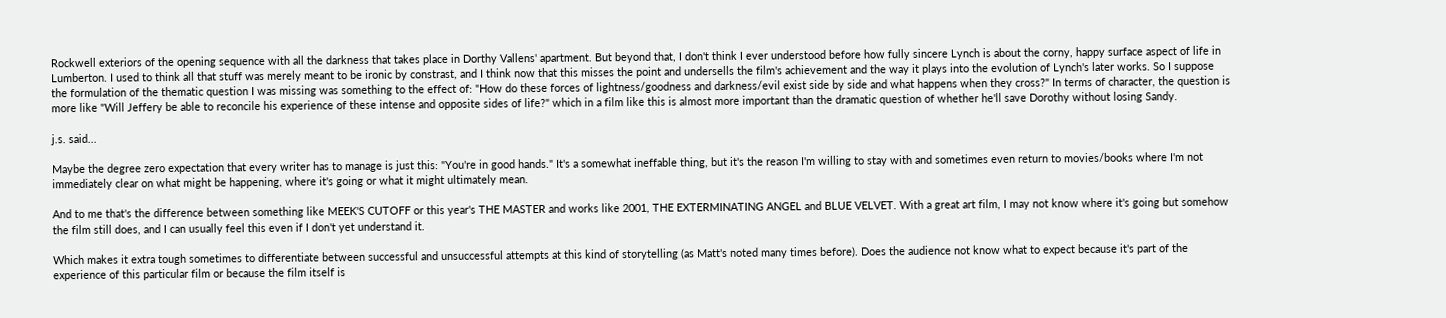Rockwell exteriors of the opening sequence with all the darkness that takes place in Dorthy Vallens' apartment. But beyond that, I don't think I ever understood before how fully sincere Lynch is about the corny, happy surface aspect of life in Lumberton. I used to think all that stuff was merely meant to be ironic by constrast, and I think now that this misses the point and undersells the film's achievement and the way it plays into the evolution of Lynch's later works. So I suppose the formulation of the thematic question I was missing was something to the effect of: "How do these forces of lightness/goodness and darkness/evil exist side by side and what happens when they cross?" In terms of character, the question is more like "Will Jeffery be able to reconcile his experience of these intense and opposite sides of life?" which in a film like this is almost more important than the dramatic question of whether he'll save Dorothy without losing Sandy.

j.s. said...

Maybe the degree zero expectation that every writer has to manage is just this: "You're in good hands." It's a somewhat ineffable thing, but it's the reason I'm willing to stay with and sometimes even return to movies/books where I'm not immediately clear on what might be happening, where it's going or what it might ultimately mean.

And to me that's the difference between something like MEEK'S CUTOFF or this year's THE MASTER and works like 2001, THE EXTERMINATING ANGEL and BLUE VELVET. With a great art film, I may not know where it's going but somehow the film still does, and I can usually feel this even if I don't yet understand it.

Which makes it extra tough sometimes to differentiate between successful and unsuccessful attempts at this kind of storytelling (as Matt's noted many times before). Does the audience not know what to expect because it's part of the experience of this particular film or because the film itself is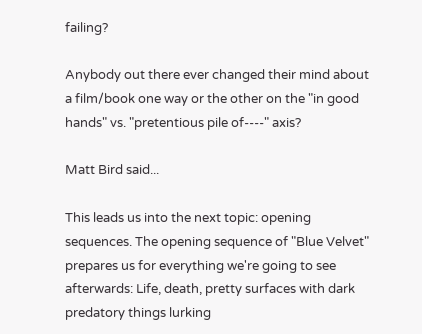failing?

Anybody out there ever changed their mind about a film/book one way or the other on the "in good hands" vs. "pretentious pile of----" axis?

Matt Bird said...

This leads us into the next topic: opening sequences. The opening sequence of "Blue Velvet" prepares us for everything we're going to see afterwards: Life, death, pretty surfaces with dark predatory things lurking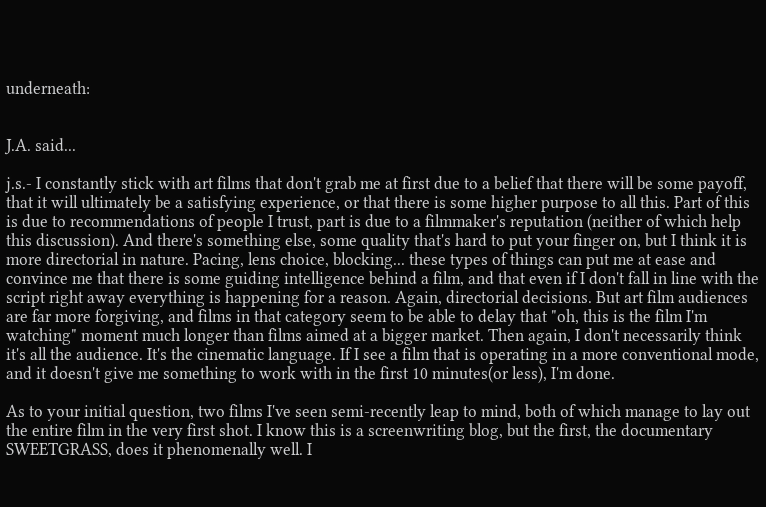underneath:


J.A. said...

j.s.- I constantly stick with art films that don't grab me at first due to a belief that there will be some payoff, that it will ultimately be a satisfying experience, or that there is some higher purpose to all this. Part of this is due to recommendations of people I trust, part is due to a filmmaker's reputation (neither of which help this discussion). And there's something else, some quality that's hard to put your finger on, but I think it is more directorial in nature. Pacing, lens choice, blocking... these types of things can put me at ease and convince me that there is some guiding intelligence behind a film, and that even if I don't fall in line with the script right away everything is happening for a reason. Again, directorial decisions. But art film audiences are far more forgiving, and films in that category seem to be able to delay that "oh, this is the film I'm watching" moment much longer than films aimed at a bigger market. Then again, I don't necessarily think it's all the audience. It's the cinematic language. If I see a film that is operating in a more conventional mode, and it doesn't give me something to work with in the first 10 minutes(or less), I'm done.

As to your initial question, two films I've seen semi-recently leap to mind, both of which manage to lay out the entire film in the very first shot. I know this is a screenwriting blog, but the first, the documentary SWEETGRASS, does it phenomenally well. I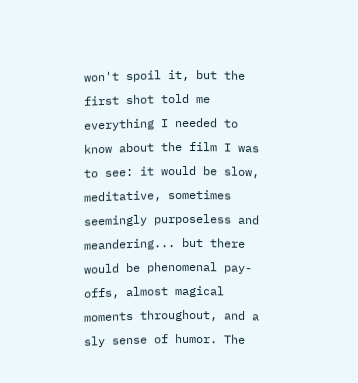won't spoil it, but the first shot told me everything I needed to know about the film I was to see: it would be slow, meditative, sometimes seemingly purposeless and meandering... but there would be phenomenal pay-offs, almost magical moments throughout, and a sly sense of humor. The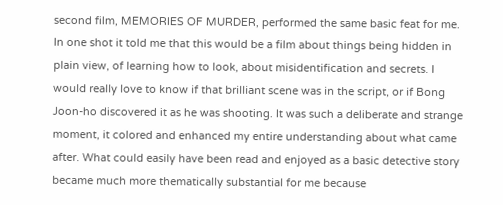second film, MEMORIES OF MURDER, performed the same basic feat for me. In one shot it told me that this would be a film about things being hidden in plain view, of learning how to look, about misidentification and secrets. I would really love to know if that brilliant scene was in the script, or if Bong Joon-ho discovered it as he was shooting. It was such a deliberate and strange moment, it colored and enhanced my entire understanding about what came after. What could easily have been read and enjoyed as a basic detective story became much more thematically substantial for me because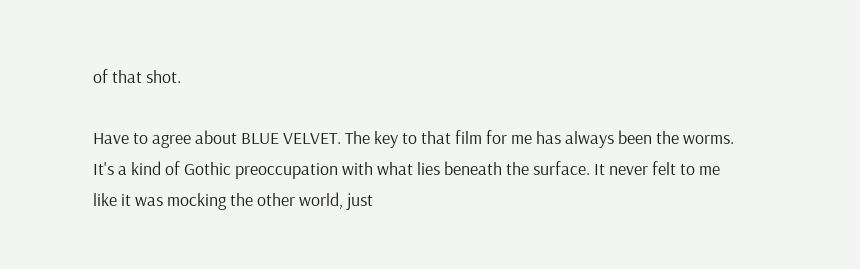of that shot.

Have to agree about BLUE VELVET. The key to that film for me has always been the worms. It's a kind of Gothic preoccupation with what lies beneath the surface. It never felt to me like it was mocking the other world, just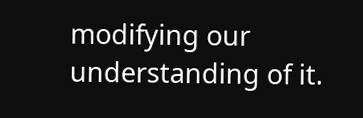modifying our understanding of it.